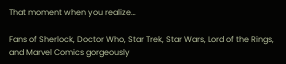That moment when you realize…

Fans of Sherlock, Doctor Who, Star Trek, Star Wars, Lord of the Rings, and Marvel Comics gorgeously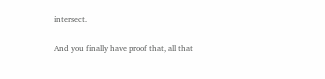intersect.

And you finally have proof that, all that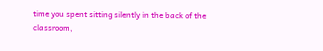time you spent sitting silently in the back of the classroom,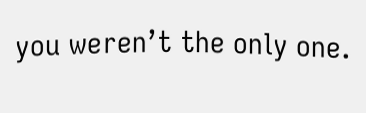you weren’t the only one.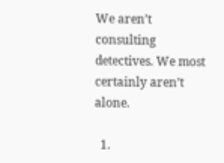We aren’t consulting detectives. We most certainly aren’t alone.

  1.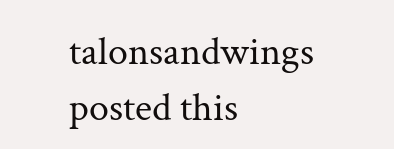talonsandwings posted this